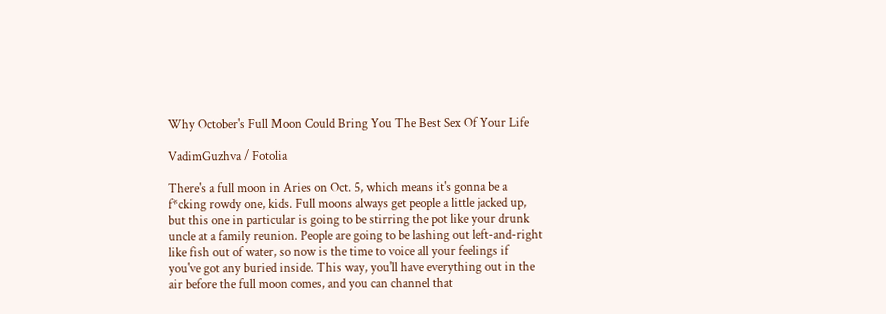Why October's Full Moon Could Bring You The Best Sex Of Your Life

VadimGuzhva / Fotolia

There's a full moon in Aries on Oct. 5, which means it's gonna be a f*cking rowdy one, kids. Full moons always get people a little jacked up, but this one in particular is going to be stirring the pot like your drunk uncle at a family reunion. People are going to be lashing out left-and-right like fish out of water, so now is the time to voice all your feelings if you've got any buried inside. This way, you'll have everything out in the air before the full moon comes, and you can channel that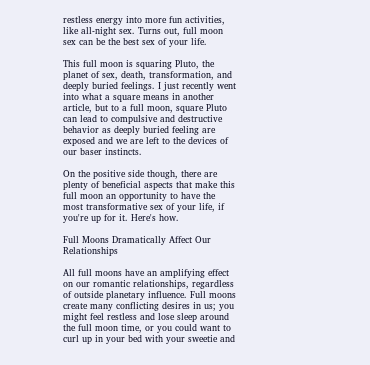restless energy into more fun activities, like all-night sex. Turns out, full moon sex can be the best sex of your life.

This full moon is squaring Pluto, the planet of sex, death, transformation, and deeply buried feelings. I just recently went into what a square means in another article, but to a full moon, square Pluto can lead to compulsive and destructive behavior as deeply buried feeling are exposed and we are left to the devices of our baser instincts.

On the positive side though, there are plenty of beneficial aspects that make this full moon an opportunity to have the most transformative sex of your life, if you're up for it. Here's how.

Full Moons Dramatically Affect Our Relationships

All full moons have an amplifying effect on our romantic relationships, regardless of outside planetary influence. Full moons create many conflicting desires in us; you might feel restless and lose sleep around the full moon time, or you could want to curl up in your bed with your sweetie and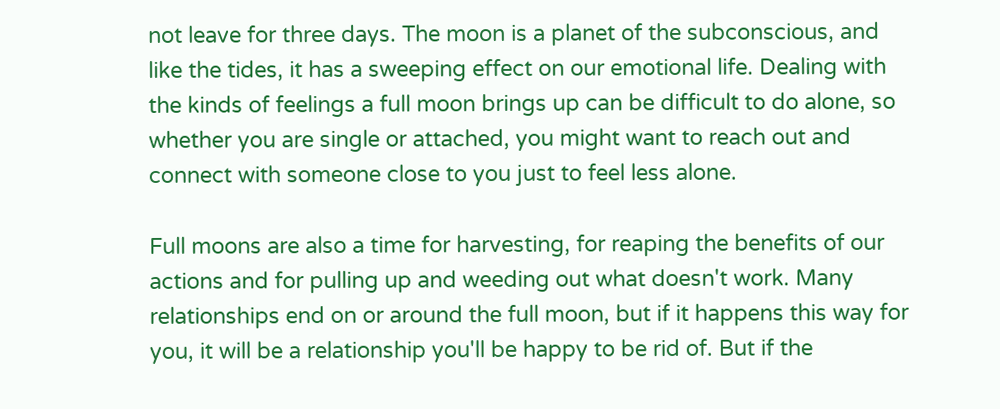not leave for three days. The moon is a planet of the subconscious, and like the tides, it has a sweeping effect on our emotional life. Dealing with the kinds of feelings a full moon brings up can be difficult to do alone, so whether you are single or attached, you might want to reach out and connect with someone close to you just to feel less alone.

Full moons are also a time for harvesting, for reaping the benefits of our actions and for pulling up and weeding out what doesn't work. Many relationships end on or around the full moon, but if it happens this way for you, it will be a relationship you'll be happy to be rid of. But if the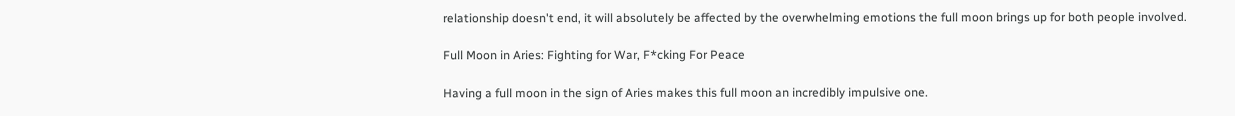relationship doesn't end, it will absolutely be affected by the overwhelming emotions the full moon brings up for both people involved.

Full Moon in Aries: Fighting for War, F*cking For Peace

Having a full moon in the sign of Aries makes this full moon an incredibly impulsive one.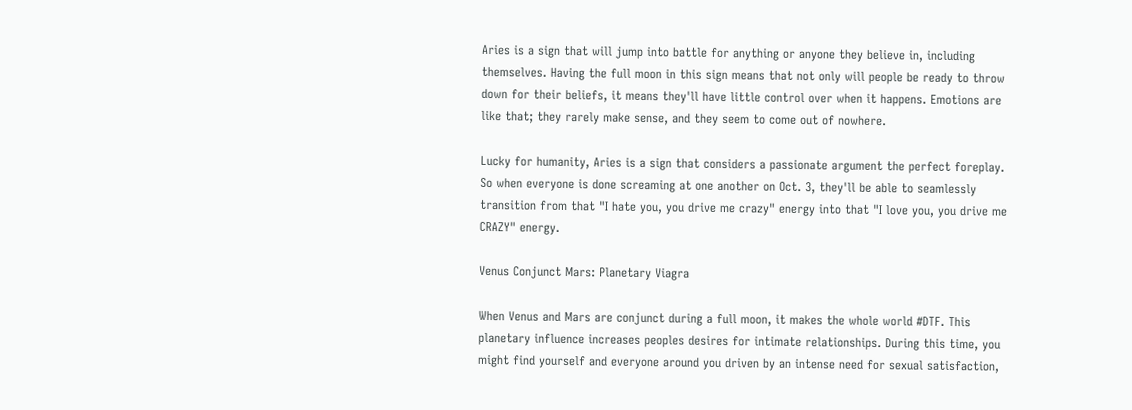Aries is a sign that will jump into battle for anything or anyone they believe in, including themselves. Having the full moon in this sign means that not only will people be ready to throw down for their beliefs, it means they'll have little control over when it happens. Emotions are like that; they rarely make sense, and they seem to come out of nowhere.

Lucky for humanity, Aries is a sign that considers a passionate argument the perfect foreplay. So when everyone is done screaming at one another on Oct. 3, they'll be able to seamlessly transition from that "I hate you, you drive me crazy" energy into that "I love you, you drive me CRAZY" energy.

Venus Conjunct Mars: Planetary Viagra

When Venus and Mars are conjunct during a full moon, it makes the whole world #DTF. This planetary influence increases peoples desires for intimate relationships. During this time, you might find yourself and everyone around you driven by an intense need for sexual satisfaction,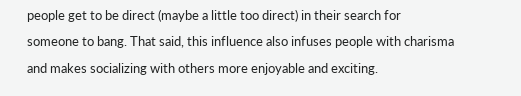people get to be direct (maybe a little too direct) in their search for someone to bang. That said, this influence also infuses people with charisma and makes socializing with others more enjoyable and exciting.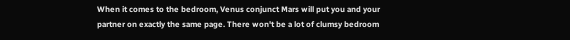When it comes to the bedroom, Venus conjunct Mars will put you and your partner on exactly the same page. There won't be a lot of clumsy bedroom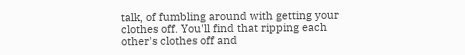talk, of fumbling around with getting your clothes off. You'll find that ripping each other's clothes off and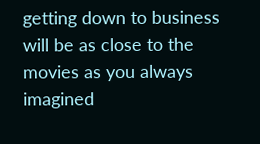getting down to business will be as close to the movies as you always imagined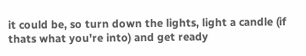it could be, so turn down the lights, light a candle (if thats what you're into) and get ready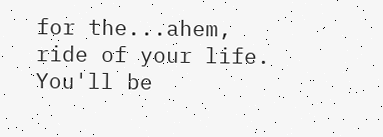for the...ahem, ride of your life. You'll be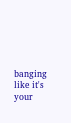banging like it's your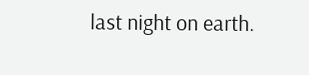last night on earth.